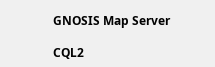GNOSIS Map Server

CQL2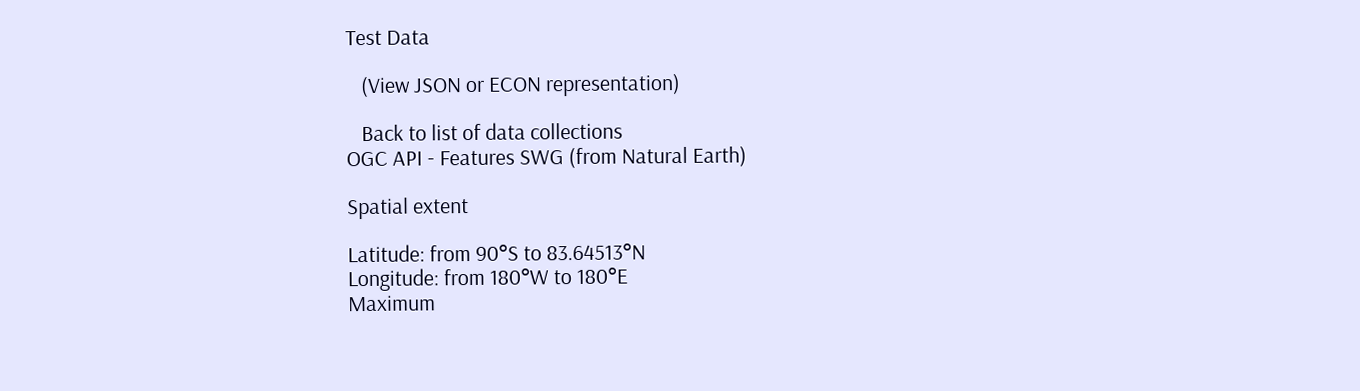Test Data

   (View JSON or ECON representation)

   Back to list of data collections
OGC API - Features SWG (from Natural Earth)

Spatial extent

Latitude: from 90°S to 83.64513°N
Longitude: from 180°W to 180°E
Maximum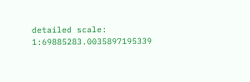detailed scale: 1:69885283.0035897195339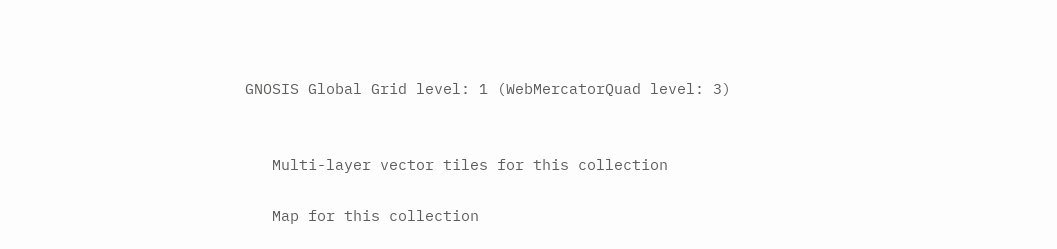GNOSIS Global Grid level: 1 (WebMercatorQuad level: 3)


   Multi-layer vector tiles for this collection

   Map for this collection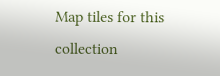Map tiles for this collection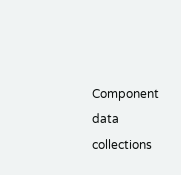Component data collections